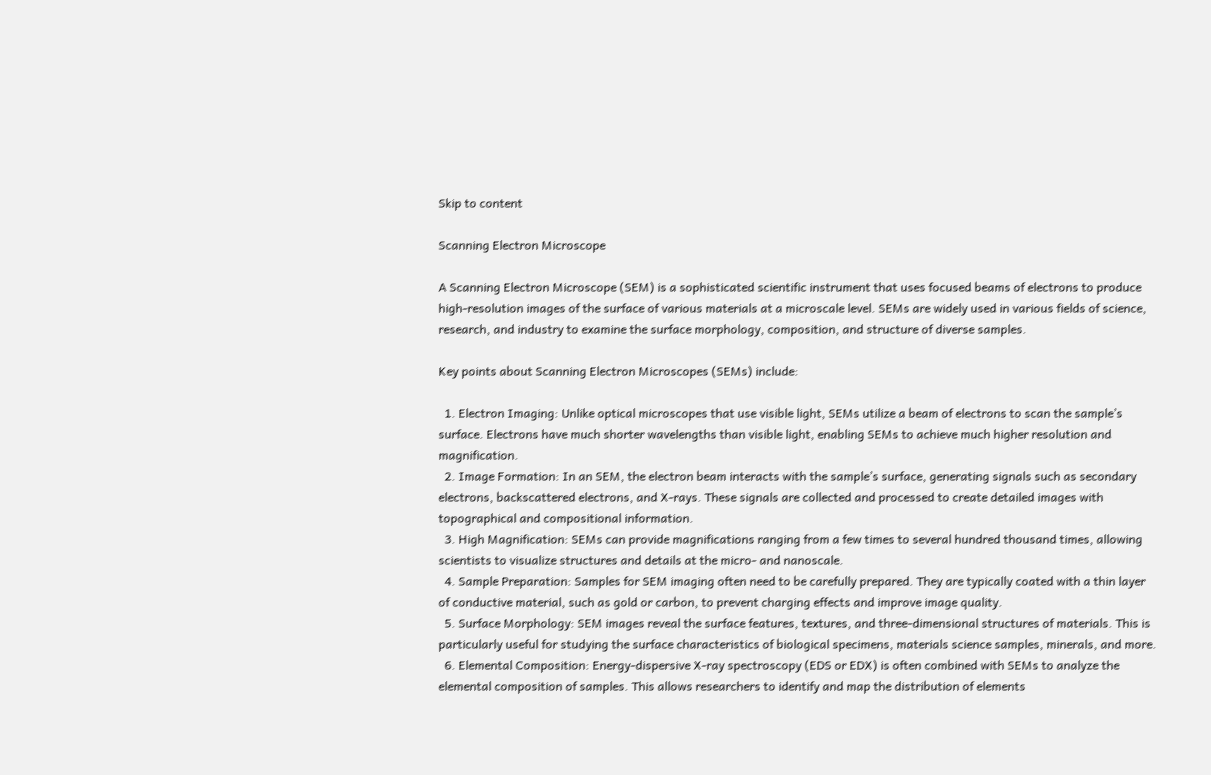Skip to content

Scanning Electron Microscope

A Scanning Electron Microscope (SEM) is a sophisticated scientific instrument that uses focused beams of electrons to produce high-resolution images of the surface of various materials at a microscale level. SEMs are widely used in various fields of science, research, and industry to examine the surface morphology, composition, and structure of diverse samples.

Key points about Scanning Electron Microscopes (SEMs) include:

  1. Electron Imaging: Unlike optical microscopes that use visible light, SEMs utilize a beam of electrons to scan the sample’s surface. Electrons have much shorter wavelengths than visible light, enabling SEMs to achieve much higher resolution and magnification.
  2. Image Formation: In an SEM, the electron beam interacts with the sample’s surface, generating signals such as secondary electrons, backscattered electrons, and X-rays. These signals are collected and processed to create detailed images with topographical and compositional information.
  3. High Magnification: SEMs can provide magnifications ranging from a few times to several hundred thousand times, allowing scientists to visualize structures and details at the micro- and nanoscale.
  4. Sample Preparation: Samples for SEM imaging often need to be carefully prepared. They are typically coated with a thin layer of conductive material, such as gold or carbon, to prevent charging effects and improve image quality.
  5. Surface Morphology: SEM images reveal the surface features, textures, and three-dimensional structures of materials. This is particularly useful for studying the surface characteristics of biological specimens, materials science samples, minerals, and more.
  6. Elemental Composition: Energy-dispersive X-ray spectroscopy (EDS or EDX) is often combined with SEMs to analyze the elemental composition of samples. This allows researchers to identify and map the distribution of elements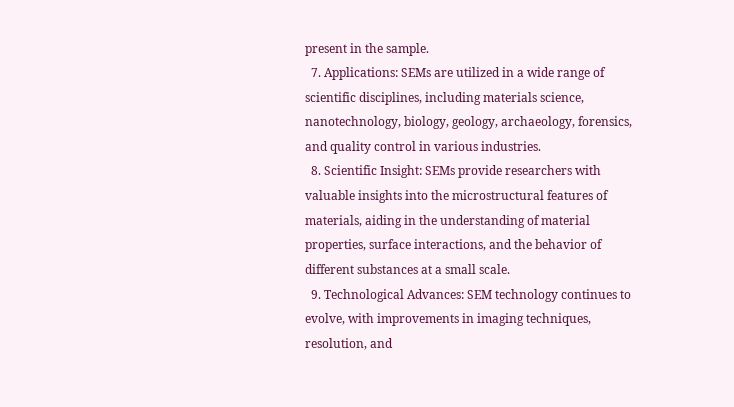present in the sample.
  7. Applications: SEMs are utilized in a wide range of scientific disciplines, including materials science, nanotechnology, biology, geology, archaeology, forensics, and quality control in various industries.
  8. Scientific Insight: SEMs provide researchers with valuable insights into the microstructural features of materials, aiding in the understanding of material properties, surface interactions, and the behavior of different substances at a small scale.
  9. Technological Advances: SEM technology continues to evolve, with improvements in imaging techniques, resolution, and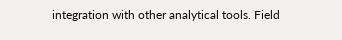integration with other analytical tools. Field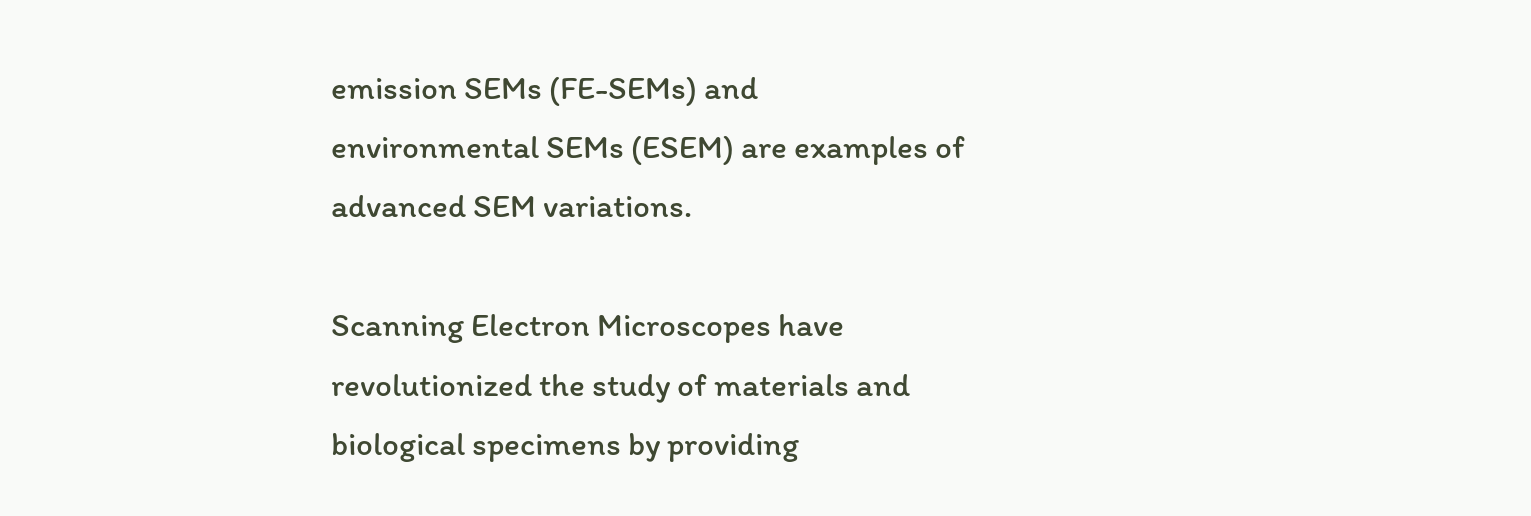emission SEMs (FE-SEMs) and environmental SEMs (ESEM) are examples of advanced SEM variations.

Scanning Electron Microscopes have revolutionized the study of materials and biological specimens by providing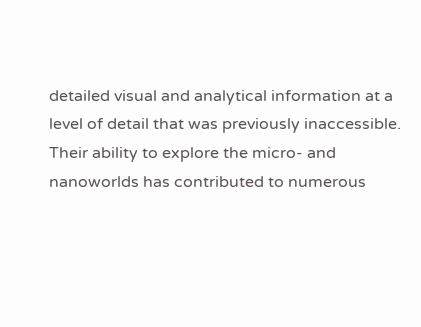detailed visual and analytical information at a level of detail that was previously inaccessible. Their ability to explore the micro- and nanoworlds has contributed to numerous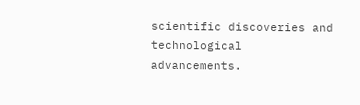scientific discoveries and technological advancements.